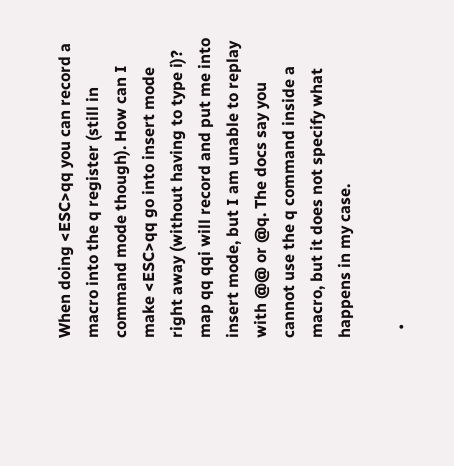When doing <ESC>qq you can record a macro into the q register (still in command mode though). How can I make <ESC>qq go into insert mode right away (without having to type i)? map qq qqi will record and put me into insert mode, but I am unable to replay with @@ or @q. The docs say you cannot use the q command inside a macro, but it does not specify what happens in my case.

  •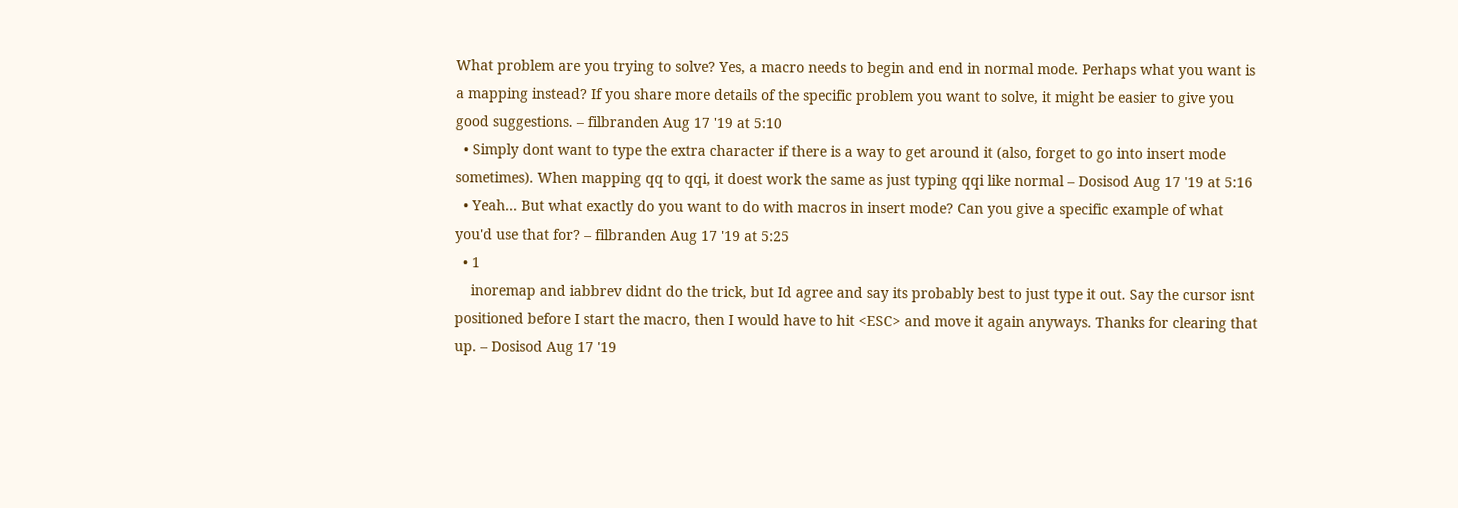What problem are you trying to solve? Yes, a macro needs to begin and end in normal mode. Perhaps what you want is a mapping instead? If you share more details of the specific problem you want to solve, it might be easier to give you good suggestions. – filbranden Aug 17 '19 at 5:10
  • Simply dont want to type the extra character if there is a way to get around it (also, forget to go into insert mode sometimes). When mapping qq to qqi, it doest work the same as just typing qqi like normal – Dosisod Aug 17 '19 at 5:16
  • Yeah... But what exactly do you want to do with macros in insert mode? Can you give a specific example of what you'd use that for? – filbranden Aug 17 '19 at 5:25
  • 1
    inoremap and iabbrev didnt do the trick, but Id agree and say its probably best to just type it out. Say the cursor isnt positioned before I start the macro, then I would have to hit <ESC> and move it again anyways. Thanks for clearing that up. – Dosisod Aug 17 '19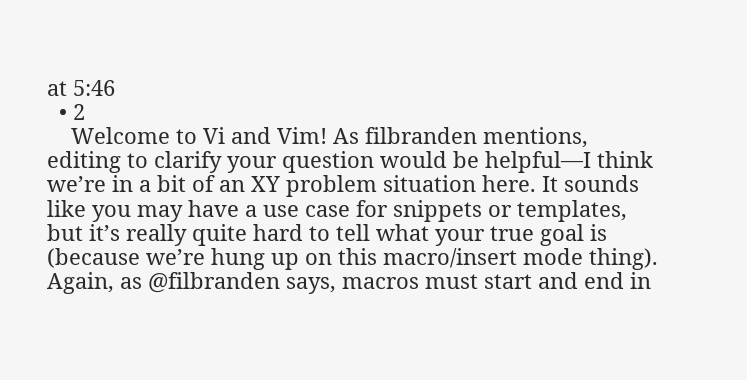at 5:46
  • 2
    Welcome to Vi and Vim! As filbranden mentions, editing to clarify your question would be helpful—I think we’re in a bit of an XY problem situation here. It sounds like you may have a use case for snippets or templates, but it’s really quite hard to tell what your true goal is (because we’re hung up on this macro/insert mode thing). Again, as @filbranden says, macros must start and end in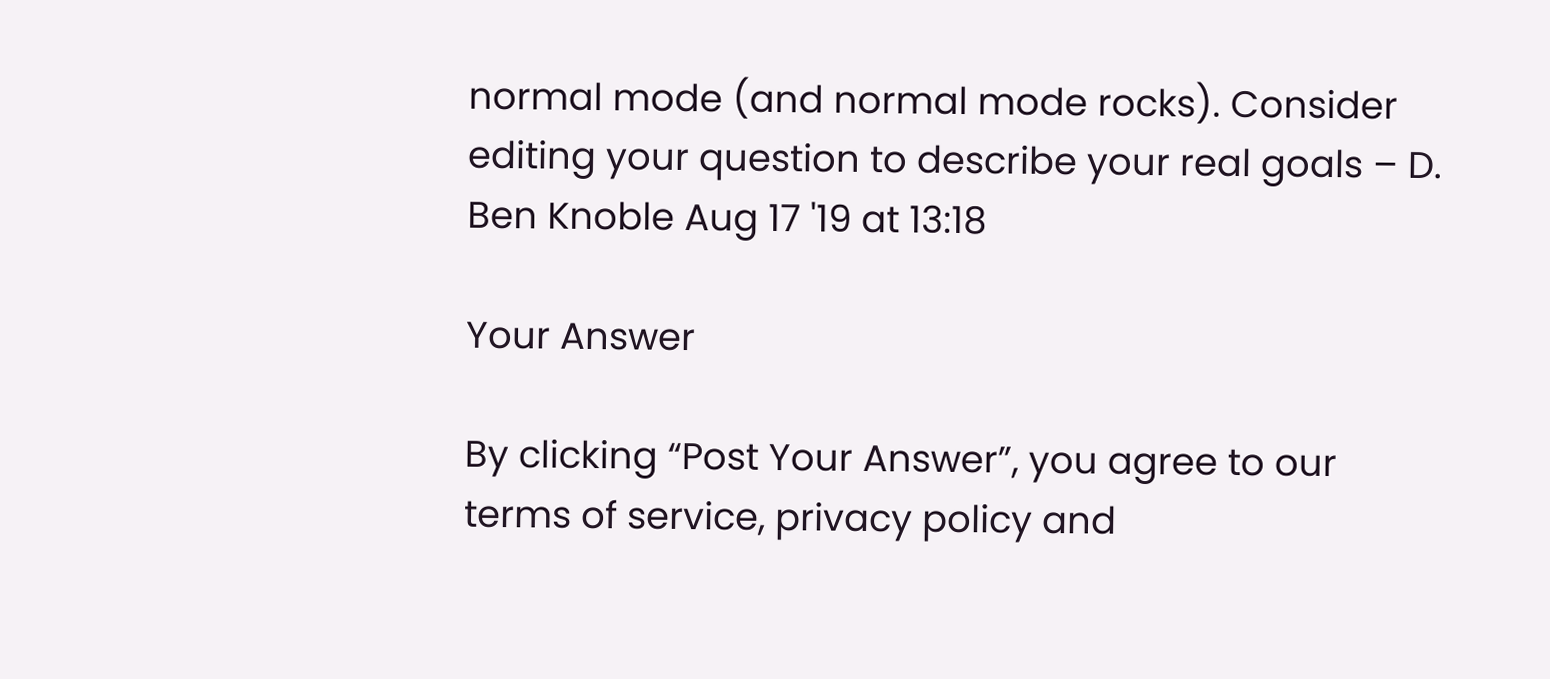normal mode (and normal mode rocks). Consider editing your question to describe your real goals – D. Ben Knoble Aug 17 '19 at 13:18

Your Answer

By clicking “Post Your Answer”, you agree to our terms of service, privacy policy and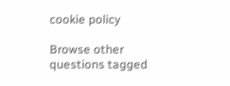cookie policy

Browse other questions tagged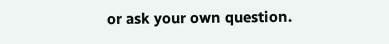or ask your own question.